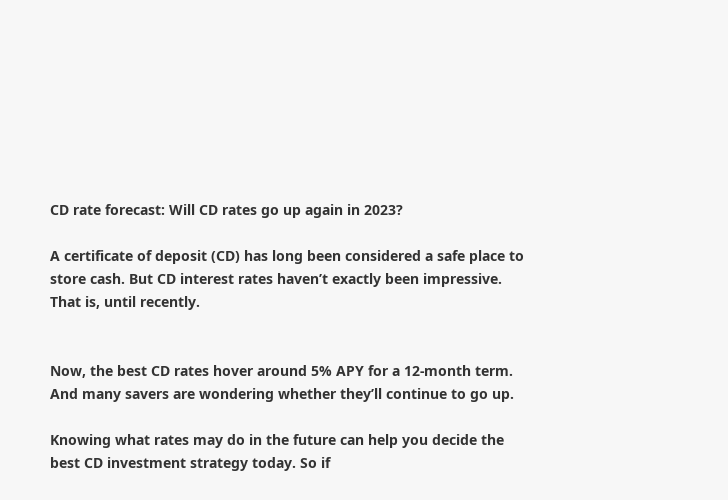CD rate forecast: Will CD rates go up again in 2023?

A certificate of deposit (CD) has long been considered a safe place to store cash. But CD interest rates haven’t exactly been impressive. That is, until recently.


Now, the best CD rates hover around 5% APY for a 12-month term. And many savers are wondering whether they’ll continue to go up.

Knowing what rates may do in the future can help you decide the best CD investment strategy today. So if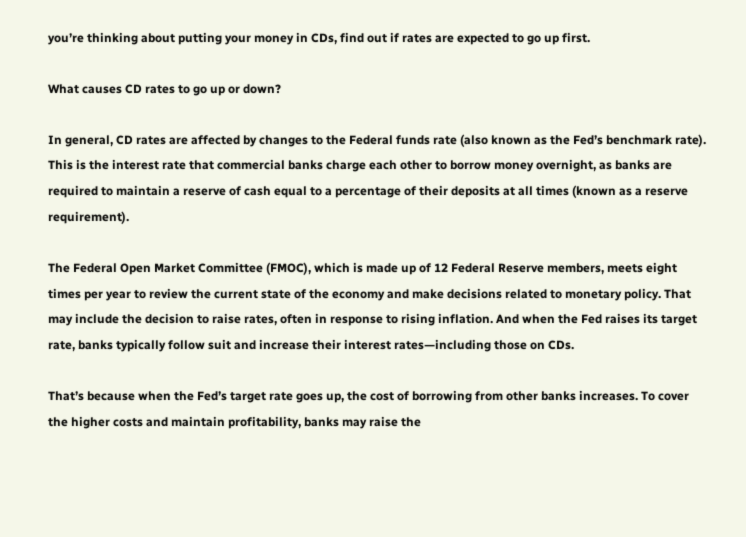you’re thinking about putting your money in CDs, find out if rates are expected to go up first.

What causes CD rates to go up or down?

In general, CD rates are affected by changes to the Federal funds rate (also known as the Fed’s benchmark rate). This is the interest rate that commercial banks charge each other to borrow money overnight, as banks are required to maintain a reserve of cash equal to a percentage of their deposits at all times (known as a reserve requirement).

The Federal Open Market Committee (FMOC), which is made up of 12 Federal Reserve members, meets eight times per year to review the current state of the economy and make decisions related to monetary policy. That may include the decision to raise rates, often in response to rising inflation. And when the Fed raises its target rate, banks typically follow suit and increase their interest rates—including those on CDs.

That’s because when the Fed’s target rate goes up, the cost of borrowing from other banks increases. To cover the higher costs and maintain profitability, banks may raise the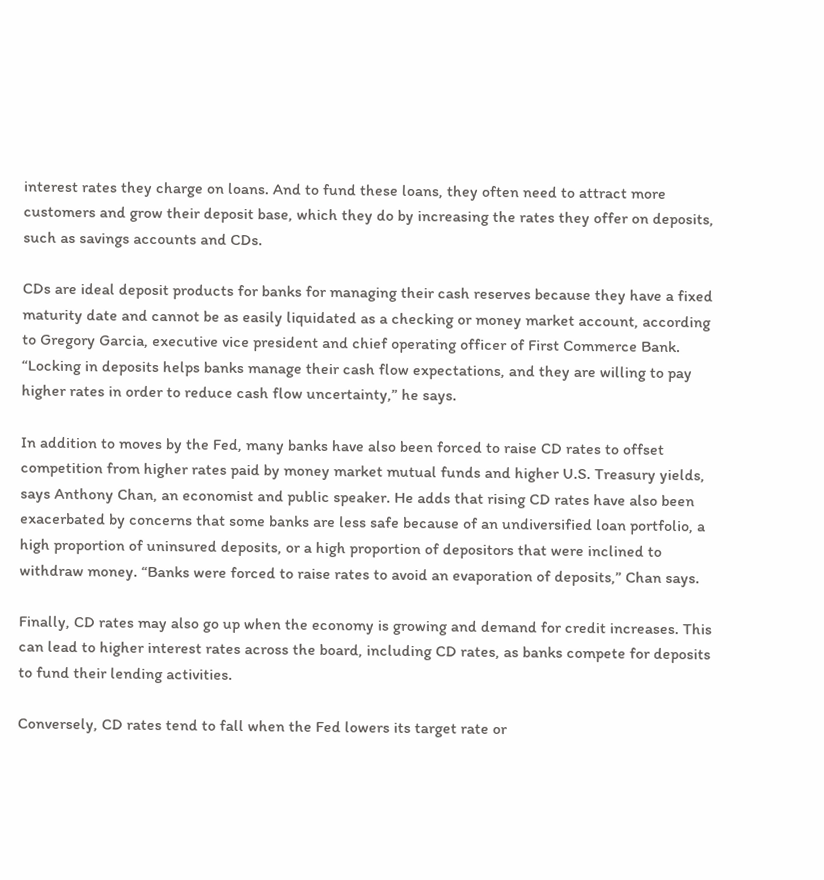interest rates they charge on loans. And to fund these loans, they often need to attract more customers and grow their deposit base, which they do by increasing the rates they offer on deposits, such as savings accounts and CDs.

CDs are ideal deposit products for banks for managing their cash reserves because they have a fixed maturity date and cannot be as easily liquidated as a checking or money market account, according to Gregory Garcia, executive vice president and chief operating officer of First Commerce Bank. “Locking in deposits helps banks manage their cash flow expectations, and they are willing to pay higher rates in order to reduce cash flow uncertainty,” he says.

In addition to moves by the Fed, many banks have also been forced to raise CD rates to offset competition from higher rates paid by money market mutual funds and higher U.S. Treasury yields, says Anthony Chan, an economist and public speaker. He adds that rising CD rates have also been exacerbated by concerns that some banks are less safe because of an undiversified loan portfolio, a high proportion of uninsured deposits, or a high proportion of depositors that were inclined to withdraw money. “Banks were forced to raise rates to avoid an evaporation of deposits,” Chan says.

Finally, CD rates may also go up when the economy is growing and demand for credit increases. This can lead to higher interest rates across the board, including CD rates, as banks compete for deposits to fund their lending activities.

Conversely, CD rates tend to fall when the Fed lowers its target rate or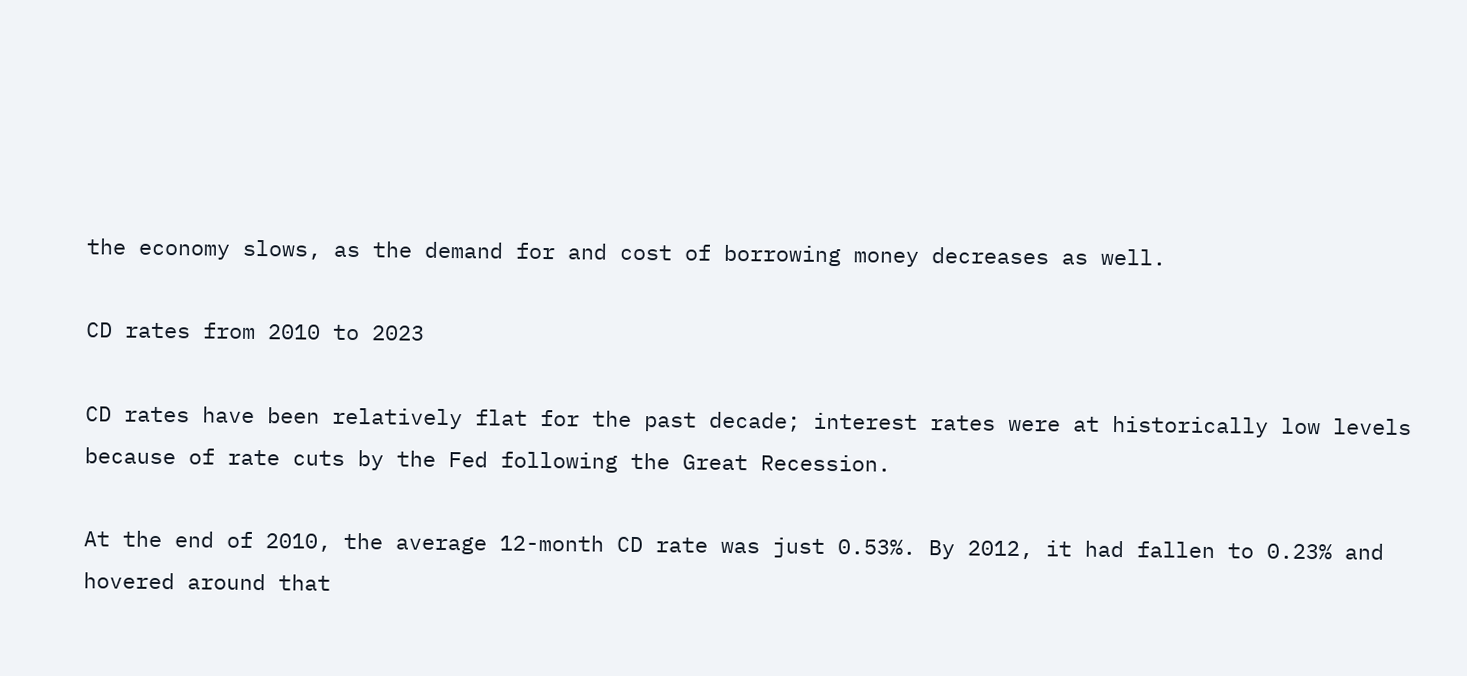the economy slows, as the demand for and cost of borrowing money decreases as well.

CD rates from 2010 to 2023

CD rates have been relatively flat for the past decade; interest rates were at historically low levels because of rate cuts by the Fed following the Great Recession.

At the end of 2010, the average 12-month CD rate was just 0.53%. By 2012, it had fallen to 0.23% and hovered around that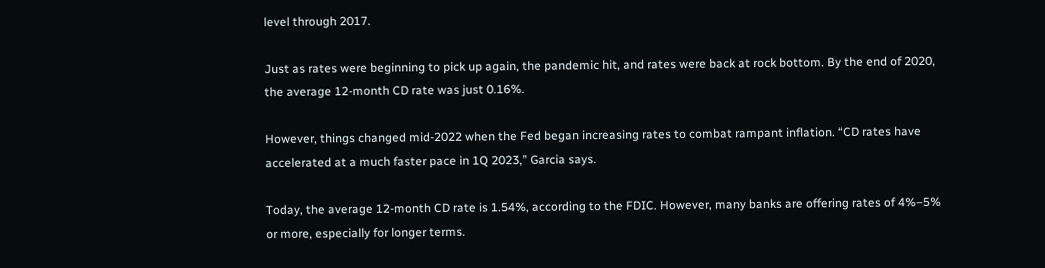level through 2017.

Just as rates were beginning to pick up again, the pandemic hit, and rates were back at rock bottom. By the end of 2020, the average 12-month CD rate was just 0.16%.

However, things changed mid-2022 when the Fed began increasing rates to combat rampant inflation. “CD rates have accelerated at a much faster pace in 1Q 2023,” Garcia says.

Today, the average 12-month CD rate is 1.54%, according to the FDIC. However, many banks are offering rates of 4%–5% or more, especially for longer terms.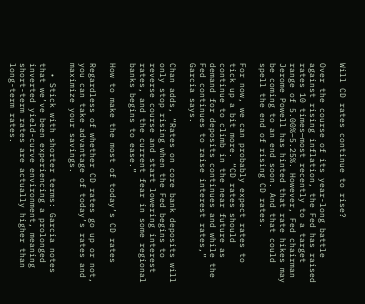Will CD rates continue to rise?

Over the course of its year-long battle against rising inflation, the Fed has raised rates 10 times—most recently to a target range of 5.00%–5.25%. However, Fed chairman Jerome Powell has hinted that rate hikes may be coming to an end soon. And that could spell the end of rising CD rates.

For now, we can probably expect rates to tick up a bit more. “CD rates should continue to climb in the near future as demand for deposits continues and while the Fed continues to raise interest rates,” Garcia says.

Chan adds, “Rates on core bank deposits will only stop rising when the Fed begins to reverse course and start lowering interest rates, and the current fear in some regional banks begins to ease.”

How to make the most of today’s CD rates

Regardless of whether CD rates go up or not, you can take advantage of today’s rates and maximize your savings.

  • Stick with shorter terms: Garcia notes that we’ve been experiencing a prolonged inverted yield-curve environment, meaning short-term rates are actually higher than long-term rates.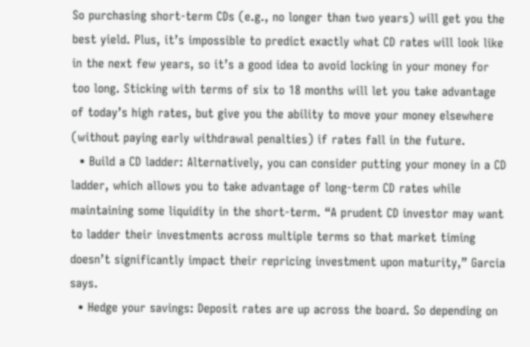So purchasing short-term CDs (e.g., no longer than two years) will get you the best yield. Plus, it’s impossible to predict exactly what CD rates will look like in the next few years, so it’s a good idea to avoid locking in your money for too long. Sticking with terms of six to 18 months will let you take advantage of today’s high rates, but give you the ability to move your money elsewhere (without paying early withdrawal penalties) if rates fall in the future.
  • Build a CD ladder: Alternatively, you can consider putting your money in a CD ladder, which allows you to take advantage of long-term CD rates while maintaining some liquidity in the short-term. “A prudent CD investor may want to ladder their investments across multiple terms so that market timing doesn’t significantly impact their repricing investment upon maturity,” Garcia says.
  • Hedge your savings: Deposit rates are up across the board. So depending on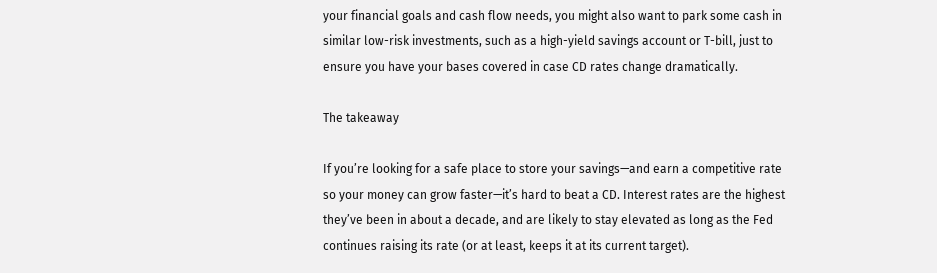your financial goals and cash flow needs, you might also want to park some cash in similar low-risk investments, such as a high-yield savings account or T-bill, just to ensure you have your bases covered in case CD rates change dramatically.

The takeaway

If you’re looking for a safe place to store your savings—and earn a competitive rate so your money can grow faster—it’s hard to beat a CD. Interest rates are the highest they’ve been in about a decade, and are likely to stay elevated as long as the Fed continues raising its rate (or at least, keeps it at its current target).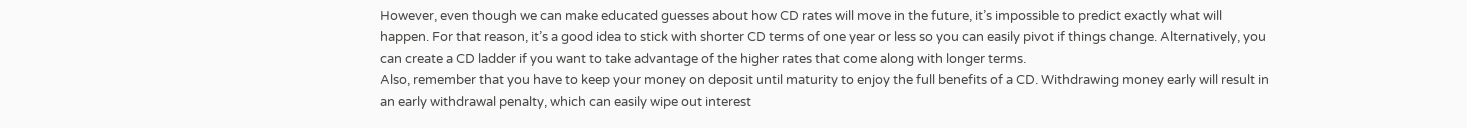However, even though we can make educated guesses about how CD rates will move in the future, it’s impossible to predict exactly what will happen. For that reason, it’s a good idea to stick with shorter CD terms of one year or less so you can easily pivot if things change. Alternatively, you can create a CD ladder if you want to take advantage of the higher rates that come along with longer terms.
Also, remember that you have to keep your money on deposit until maturity to enjoy the full benefits of a CD. Withdrawing money early will result in an early withdrawal penalty, which can easily wipe out interest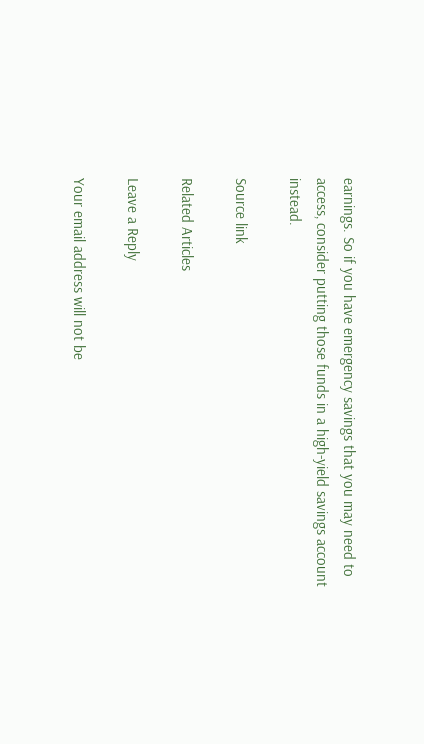earnings. So if you have emergency savings that you may need to access, consider putting those funds in a high-yield savings account instead.

Source link

Related Articles

Leave a Reply

Your email address will not be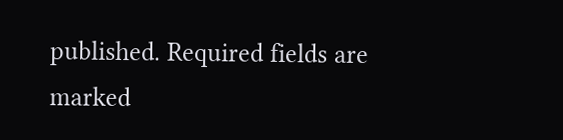published. Required fields are marked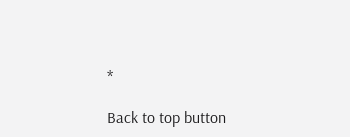*

Back to top button